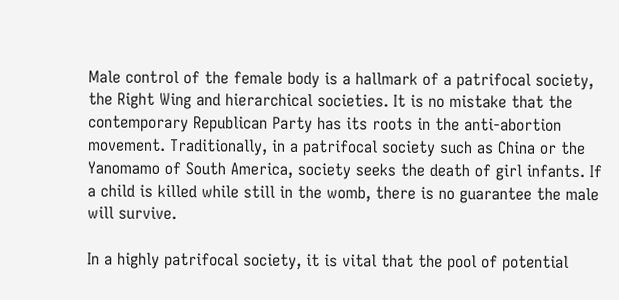Male control of the female body is a hallmark of a patrifocal society, the Right Wing and hierarchical societies. It is no mistake that the contemporary Republican Party has its roots in the anti-abortion movement. Traditionally, in a patrifocal society such as China or the Yanomamo of South America, society seeks the death of girl infants. If a child is killed while still in the womb, there is no guarantee the male will survive.

In a highly patrifocal society, it is vital that the pool of potential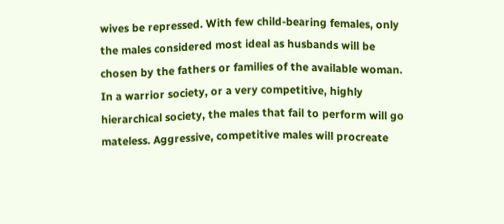wives be repressed. With few child-bearing females, only the males considered most ideal as husbands will be chosen by the fathers or families of the available woman. In a warrior society, or a very competitive, highly hierarchical society, the males that fail to perform will go mateless. Aggressive, competitive males will procreate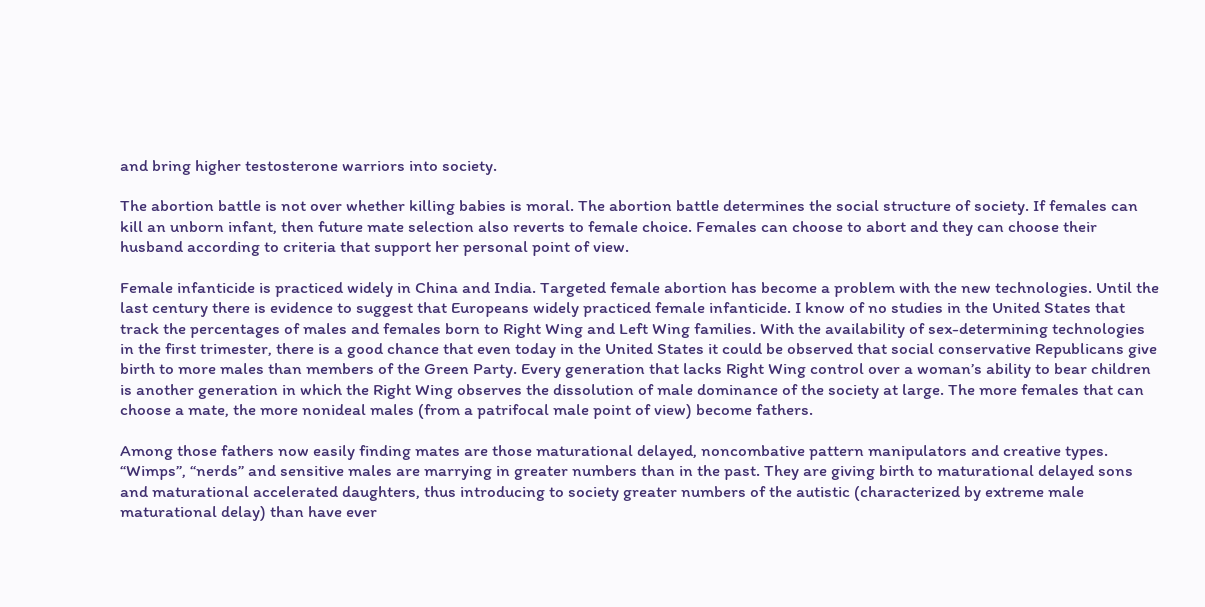and bring higher testosterone warriors into society.

The abortion battle is not over whether killing babies is moral. The abortion battle determines the social structure of society. If females can kill an unborn infant, then future mate selection also reverts to female choice. Females can choose to abort and they can choose their husband according to criteria that support her personal point of view.

Female infanticide is practiced widely in China and India. Targeted female abortion has become a problem with the new technologies. Until the last century there is evidence to suggest that Europeans widely practiced female infanticide. I know of no studies in the United States that track the percentages of males and females born to Right Wing and Left Wing families. With the availability of sex-determining technologies in the first trimester, there is a good chance that even today in the United States it could be observed that social conservative Republicans give birth to more males than members of the Green Party. Every generation that lacks Right Wing control over a woman’s ability to bear children is another generation in which the Right Wing observes the dissolution of male dominance of the society at large. The more females that can choose a mate, the more nonideal males (from a patrifocal male point of view) become fathers.

Among those fathers now easily finding mates are those maturational delayed, noncombative pattern manipulators and creative types. “Wimps”, “nerds” and sensitive males are marrying in greater numbers than in the past. They are giving birth to maturational delayed sons and maturational accelerated daughters, thus introducing to society greater numbers of the autistic (characterized by extreme male maturational delay) than have ever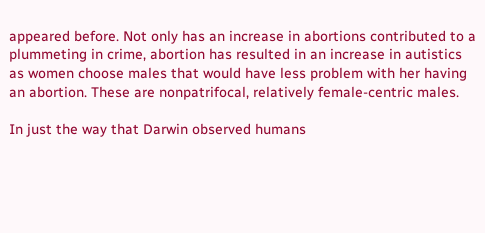appeared before. Not only has an increase in abortions contributed to a plummeting in crime, abortion has resulted in an increase in autistics as women choose males that would have less problem with her having an abortion. These are nonpatrifocal, relatively female-centric males.

In just the way that Darwin observed humans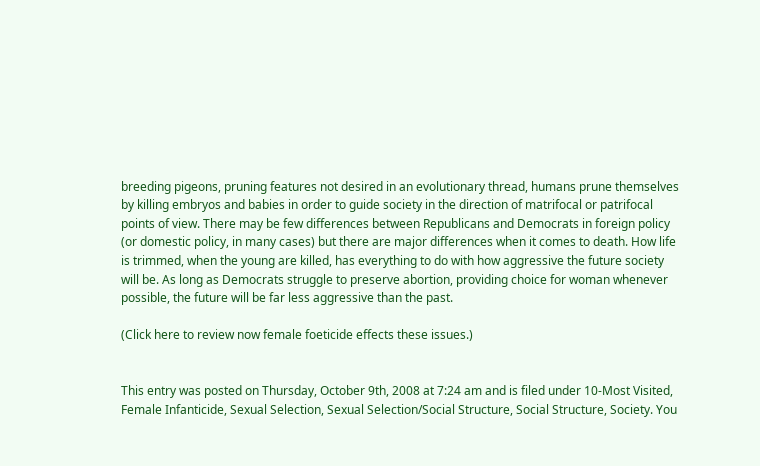breeding pigeons, pruning features not desired in an evolutionary thread, humans prune themselves by killing embryos and babies in order to guide society in the direction of matrifocal or patrifocal points of view. There may be few differences between Republicans and Democrats in foreign policy (or domestic policy, in many cases) but there are major differences when it comes to death. How life is trimmed, when the young are killed, has everything to do with how aggressive the future society will be. As long as Democrats struggle to preserve abortion, providing choice for woman whenever possible, the future will be far less aggressive than the past.

(Click here to review now female foeticide effects these issues.)


This entry was posted on Thursday, October 9th, 2008 at 7:24 am and is filed under 10-Most Visited, Female Infanticide, Sexual Selection, Sexual Selection/Social Structure, Social Structure, Society. You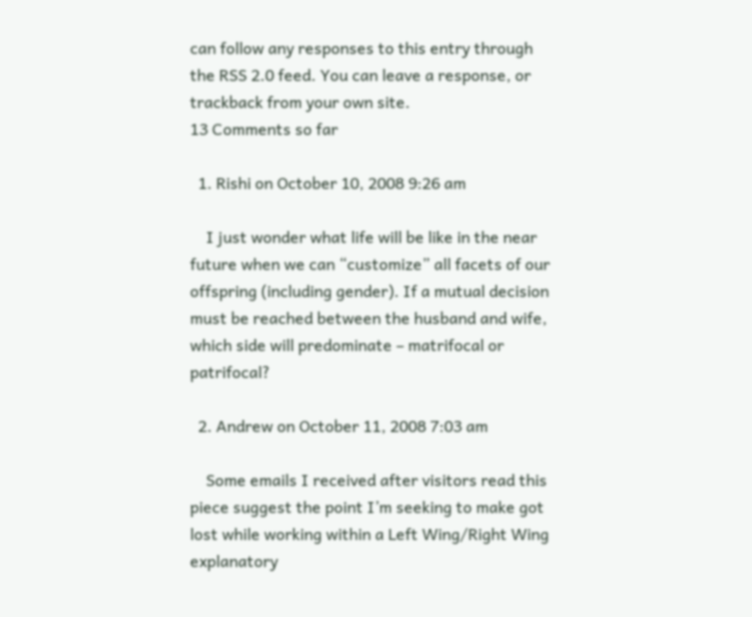can follow any responses to this entry through the RSS 2.0 feed. You can leave a response, or trackback from your own site.
13 Comments so far

  1. Rishi on October 10, 2008 9:26 am

    I just wonder what life will be like in the near future when we can “customize” all facets of our offspring (including gender). If a mutual decision must be reached between the husband and wife, which side will predominate – matrifocal or patrifocal?

  2. Andrew on October 11, 2008 7:03 am

    Some emails I received after visitors read this piece suggest the point I’m seeking to make got lost while working within a Left Wing/Right Wing explanatory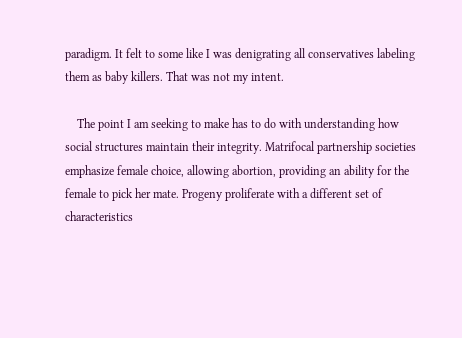paradigm. It felt to some like I was denigrating all conservatives labeling them as baby killers. That was not my intent.

    The point I am seeking to make has to do with understanding how social structures maintain their integrity. Matrifocal partnership societies emphasize female choice, allowing abortion, providing an ability for the female to pick her mate. Progeny proliferate with a different set of characteristics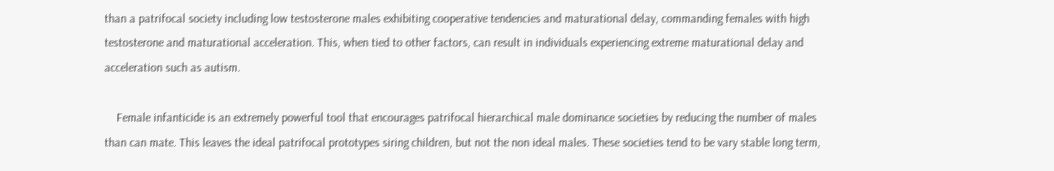than a patrifocal society including low testosterone males exhibiting cooperative tendencies and maturational delay, commanding females with high testosterone and maturational acceleration. This, when tied to other factors, can result in individuals experiencing extreme maturational delay and acceleration such as autism.

    Female infanticide is an extremely powerful tool that encourages patrifocal hierarchical male dominance societies by reducing the number of males than can mate. This leaves the ideal patrifocal prototypes siring children, but not the non ideal males. These societies tend to be vary stable long term,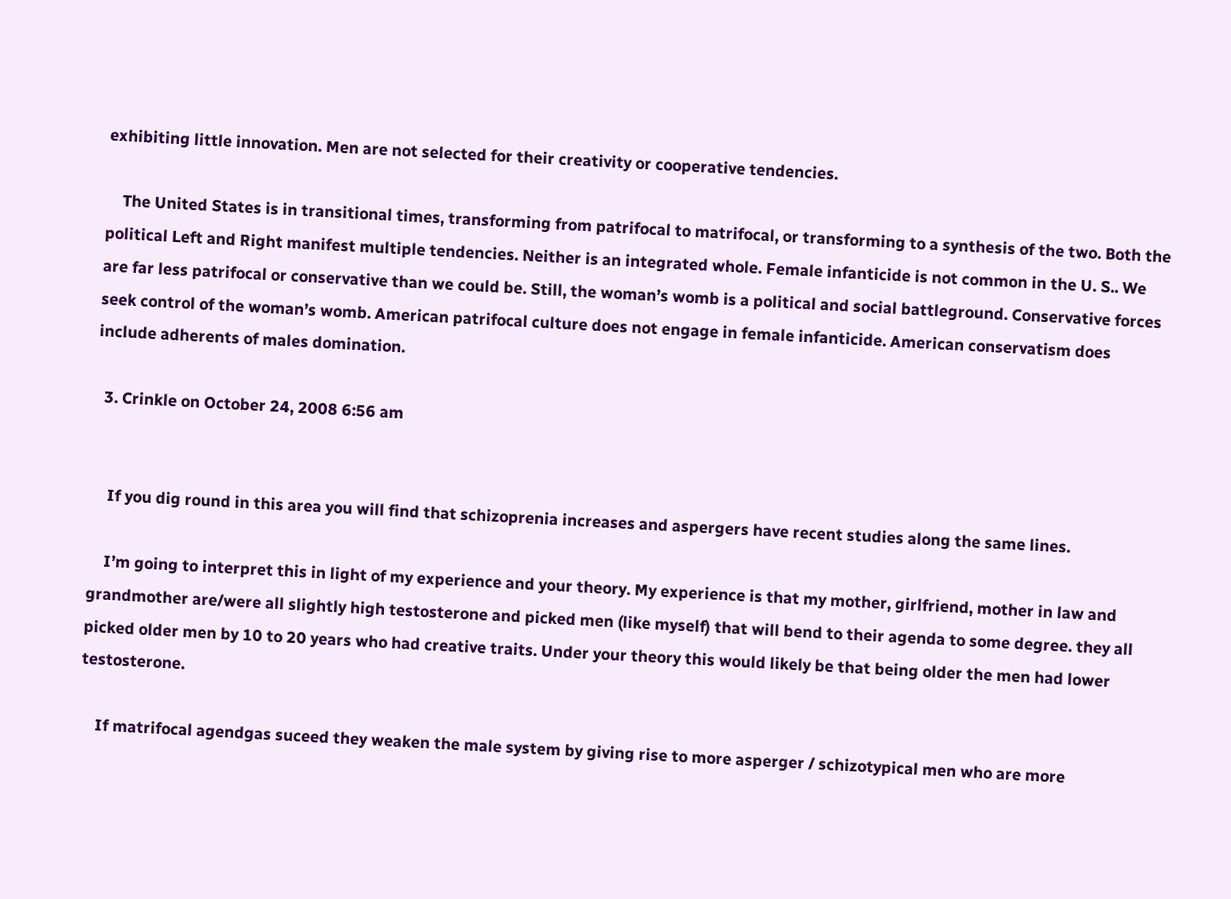exhibiting little innovation. Men are not selected for their creativity or cooperative tendencies.

    The United States is in transitional times, transforming from patrifocal to matrifocal, or transforming to a synthesis of the two. Both the political Left and Right manifest multiple tendencies. Neither is an integrated whole. Female infanticide is not common in the U. S.. We are far less patrifocal or conservative than we could be. Still, the woman’s womb is a political and social battleground. Conservative forces seek control of the woman’s womb. American patrifocal culture does not engage in female infanticide. American conservatism does include adherents of males domination.

  3. Crinkle on October 24, 2008 6:56 am


    If you dig round in this area you will find that schizoprenia increases and aspergers have recent studies along the same lines.

    I’m going to interpret this in light of my experience and your theory. My experience is that my mother, girlfriend, mother in law and grandmother are/were all slightly high testosterone and picked men (like myself) that will bend to their agenda to some degree. they all picked older men by 10 to 20 years who had creative traits. Under your theory this would likely be that being older the men had lower testosterone.

    If matrifocal agendgas suceed they weaken the male system by giving rise to more asperger / schizotypical men who are more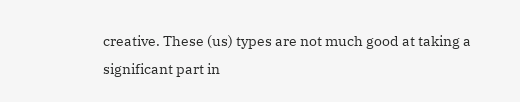creative. These (us) types are not much good at taking a significant part in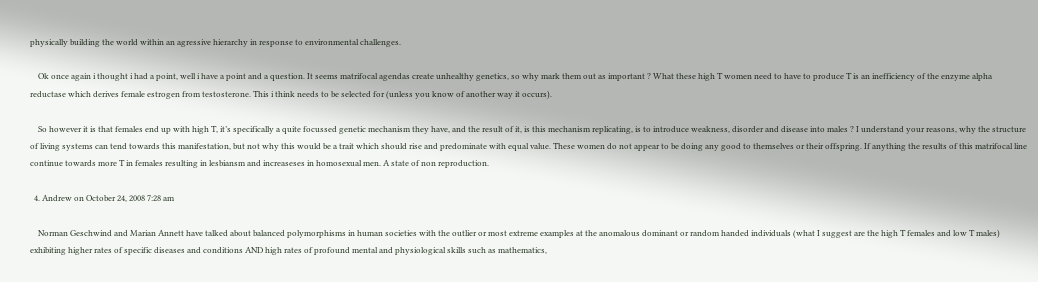physically building the world within an agressive hierarchy in response to environmental challenges.

    Ok once again i thought i had a point, well i have a point and a question. It seems matrifocal agendas create unhealthy genetics, so why mark them out as important ? What these high T women need to have to produce T is an inefficiency of the enzyme alpha reductase which derives female estrogen from testosterone. This i think needs to be selected for (unless you know of another way it occurs).

    So however it is that females end up with high T, it’s specifically a quite focussed genetic mechanism they have, and the result of it, is this mechanism replicating, is to introduce weakness, disorder and disease into males ? I understand your reasons, why the structure of living systems can tend towards this manifestation, but not why this would be a trait which should rise and predominate with equal value. These women do not appear to be doing any good to themselves or their offspring. If anything the results of this matrifocal line continue towards more T in females resulting in lesbiansm and increaseses in homosexual men. A state of non reproduction.

  4. Andrew on October 24, 2008 7:28 am

    Norman Geschwind and Marian Annett have talked about balanced polymorphisms in human societies with the outlier or most extreme examples at the anomalous dominant or random handed individuals (what I suggest are the high T females and low T males) exhibiting higher rates of specific diseases and conditions AND high rates of profound mental and physiological skills such as mathematics,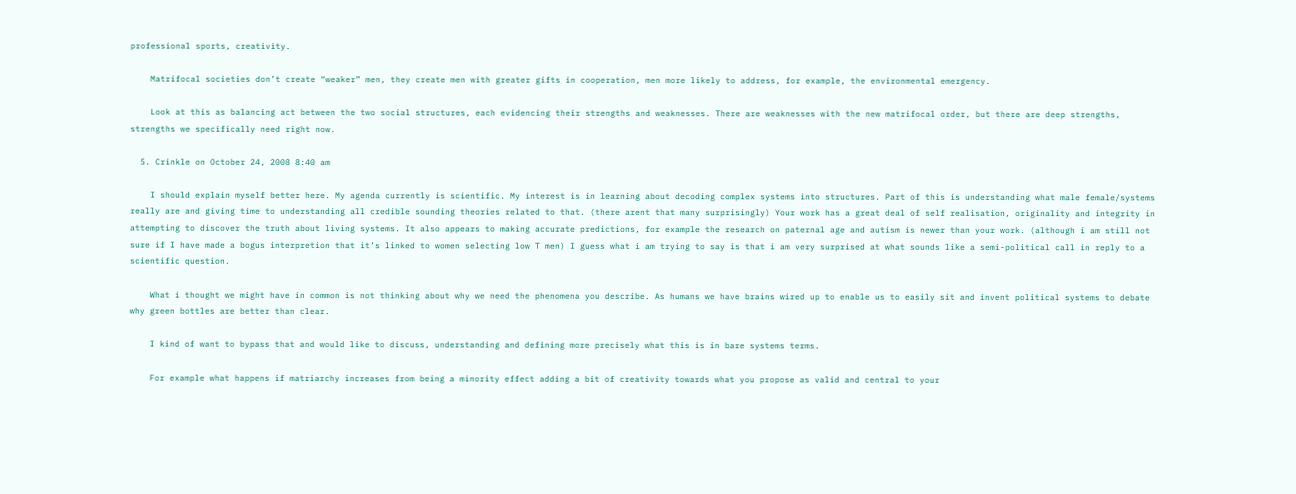professional sports, creativity.

    Matrifocal societies don’t create “weaker” men, they create men with greater gifts in cooperation, men more likely to address, for example, the environmental emergency.

    Look at this as balancing act between the two social structures, each evidencing their strengths and weaknesses. There are weaknesses with the new matrifocal order, but there are deep strengths, strengths we specifically need right now.

  5. Crinkle on October 24, 2008 8:40 am

    I should explain myself better here. My agenda currently is scientific. My interest is in learning about decoding complex systems into structures. Part of this is understanding what male female/systems really are and giving time to understanding all credible sounding theories related to that. (there arent that many surprisingly) Your work has a great deal of self realisation, originality and integrity in attempting to discover the truth about living systems. It also appears to making accurate predictions, for example the research on paternal age and autism is newer than your work. (although i am still not sure if I have made a bogus interpretion that it’s linked to women selecting low T men) I guess what i am trying to say is that i am very surprised at what sounds like a semi-political call in reply to a scientific question.

    What i thought we might have in common is not thinking about why we need the phenomena you describe. As humans we have brains wired up to enable us to easily sit and invent political systems to debate why green bottles are better than clear.

    I kind of want to bypass that and would like to discuss, understanding and defining more precisely what this is in bare systems terms.

    For example what happens if matriarchy increases from being a minority effect adding a bit of creativity towards what you propose as valid and central to your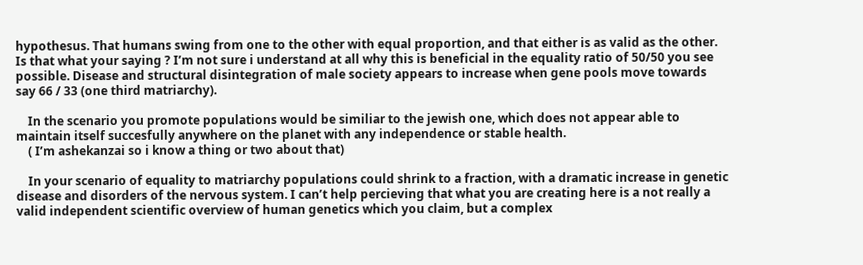hypothesus. That humans swing from one to the other with equal proportion, and that either is as valid as the other. Is that what your saying ? I’m not sure i understand at all why this is beneficial in the equality ratio of 50/50 you see possible. Disease and structural disintegration of male society appears to increase when gene pools move towards say 66 / 33 (one third matriarchy).

    In the scenario you promote populations would be similiar to the jewish one, which does not appear able to maintain itself succesfully anywhere on the planet with any independence or stable health.
    ( I’m ashekanzai so i know a thing or two about that)

    In your scenario of equality to matriarchy populations could shrink to a fraction, with a dramatic increase in genetic disease and disorders of the nervous system. I can’t help percieving that what you are creating here is a not really a valid independent scientific overview of human genetics which you claim, but a complex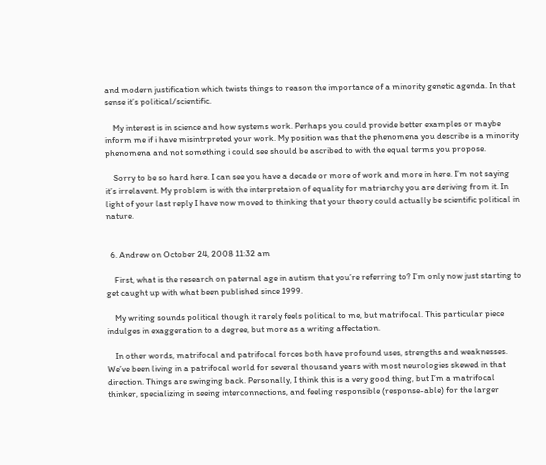and modern justification which twists things to reason the importance of a minority genetic agenda. In that sense it’s political/scientific.

    My interest is in science and how systems work. Perhaps you could provide better examples or maybe inform me if i have misintrpreted your work. My position was that the phenomena you describe is a minority phenomena and not something i could see should be ascribed to with the equal terms you propose.

    Sorry to be so hard here. I can see you have a decade or more of work and more in here. I’m not saying it’s irrelavent. My problem is with the interpretaion of equality for matriarchy you are deriving from it. In light of your last reply I have now moved to thinking that your theory could actually be scientific political in nature.


  6. Andrew on October 24, 2008 11:32 am

    First, what is the research on paternal age in autism that you’re referring to? I’m only now just starting to get caught up with what been published since 1999.

    My writing sounds political though it rarely feels political to me, but matrifocal. This particular piece indulges in exaggeration to a degree, but more as a writing affectation.

    In other words, matrifocal and patrifocal forces both have profound uses, strengths and weaknesses. We’ve been living in a patrifocal world for several thousand years with most neurologies skewed in that direction. Things are swinging back. Personally, I think this is a very good thing, but I’m a matrifocal thinker, specializing in seeing interconnections, and feeling responsible (response-able) for the larger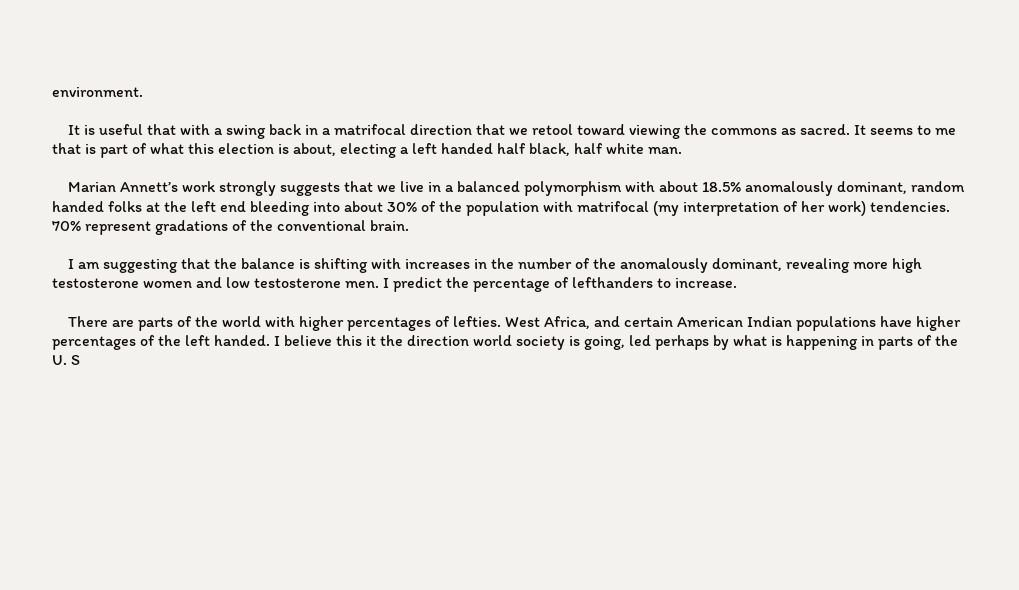environment.

    It is useful that with a swing back in a matrifocal direction that we retool toward viewing the commons as sacred. It seems to me that is part of what this election is about, electing a left handed half black, half white man.

    Marian Annett’s work strongly suggests that we live in a balanced polymorphism with about 18.5% anomalously dominant, random handed folks at the left end bleeding into about 30% of the population with matrifocal (my interpretation of her work) tendencies. 70% represent gradations of the conventional brain.

    I am suggesting that the balance is shifting with increases in the number of the anomalously dominant, revealing more high testosterone women and low testosterone men. I predict the percentage of lefthanders to increase.

    There are parts of the world with higher percentages of lefties. West Africa, and certain American Indian populations have higher percentages of the left handed. I believe this it the direction world society is going, led perhaps by what is happening in parts of the U. S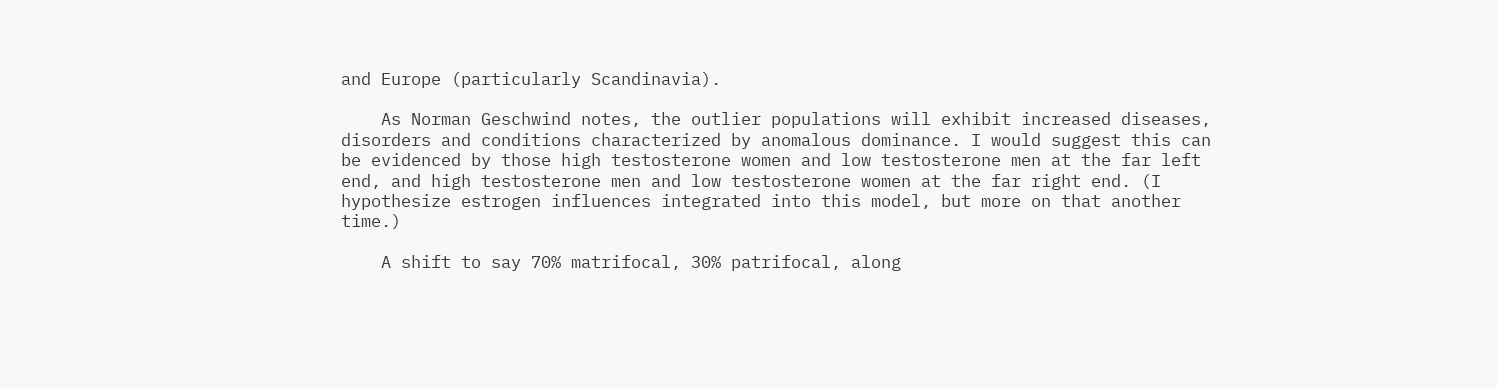and Europe (particularly Scandinavia).

    As Norman Geschwind notes, the outlier populations will exhibit increased diseases, disorders and conditions characterized by anomalous dominance. I would suggest this can be evidenced by those high testosterone women and low testosterone men at the far left end, and high testosterone men and low testosterone women at the far right end. (I hypothesize estrogen influences integrated into this model, but more on that another time.)

    A shift to say 70% matrifocal, 30% patrifocal, along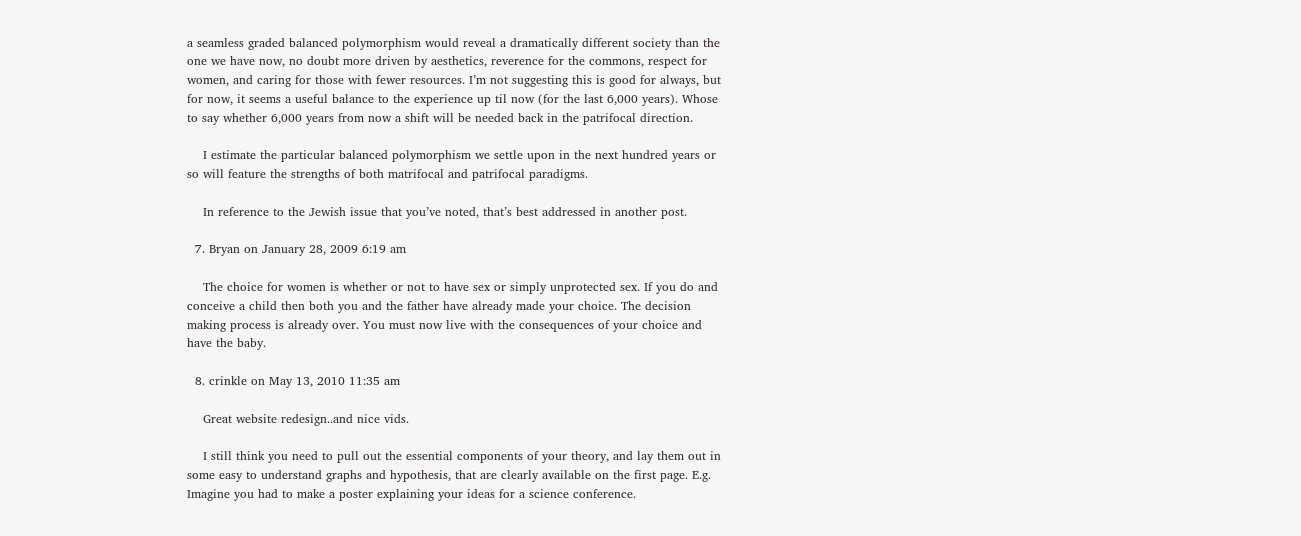a seamless graded balanced polymorphism would reveal a dramatically different society than the one we have now, no doubt more driven by aesthetics, reverence for the commons, respect for women, and caring for those with fewer resources. I’m not suggesting this is good for always, but for now, it seems a useful balance to the experience up til now (for the last 6,000 years). Whose to say whether 6,000 years from now a shift will be needed back in the patrifocal direction.

    I estimate the particular balanced polymorphism we settle upon in the next hundred years or so will feature the strengths of both matrifocal and patrifocal paradigms.

    In reference to the Jewish issue that you’ve noted, that’s best addressed in another post.

  7. Bryan on January 28, 2009 6:19 am

    The choice for women is whether or not to have sex or simply unprotected sex. If you do and conceive a child then both you and the father have already made your choice. The decision making process is already over. You must now live with the consequences of your choice and have the baby.

  8. crinkle on May 13, 2010 11:35 am

    Great website redesign..and nice vids.

    I still think you need to pull out the essential components of your theory, and lay them out in some easy to understand graphs and hypothesis, that are clearly available on the first page. E.g. Imagine you had to make a poster explaining your ideas for a science conference.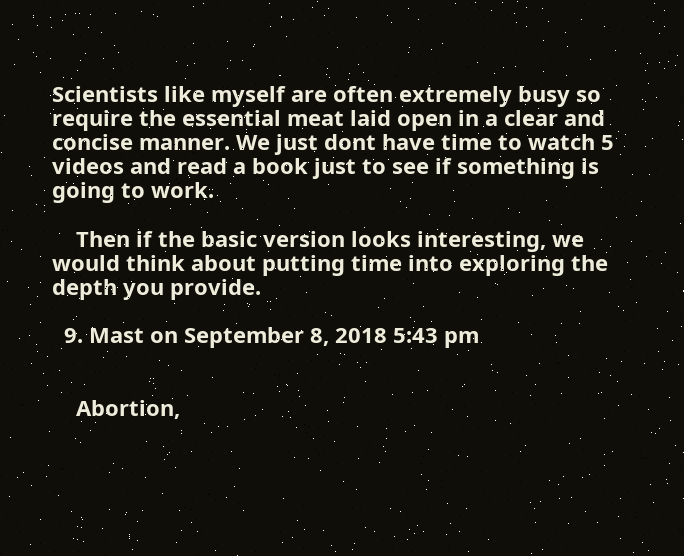Scientists like myself are often extremely busy so require the essential meat laid open in a clear and concise manner. We just dont have time to watch 5 videos and read a book just to see if something is going to work.

    Then if the basic version looks interesting, we would think about putting time into exploring the depth you provide.

  9. Mast on September 8, 2018 5:43 pm


    Abortion,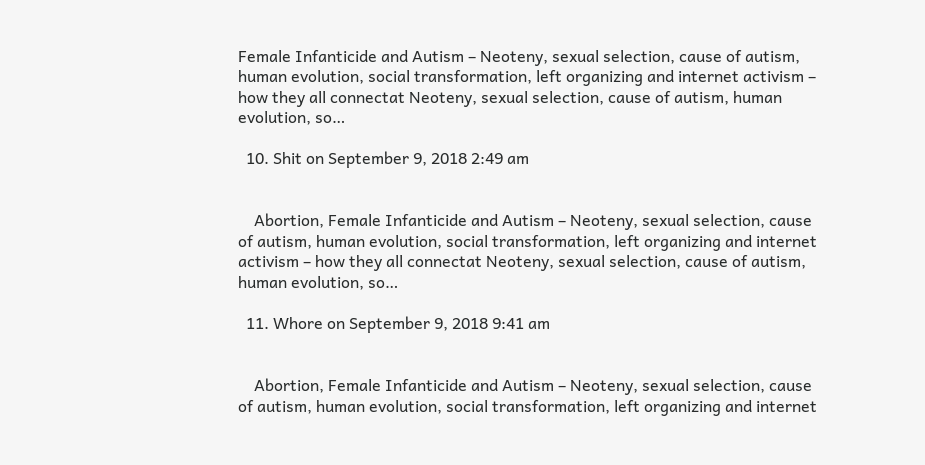Female Infanticide and Autism – Neoteny, sexual selection, cause of autism, human evolution, social transformation, left organizing and internet activism – how they all connectat Neoteny, sexual selection, cause of autism, human evolution, so…

  10. Shit on September 9, 2018 2:49 am


    Abortion, Female Infanticide and Autism – Neoteny, sexual selection, cause of autism, human evolution, social transformation, left organizing and internet activism – how they all connectat Neoteny, sexual selection, cause of autism, human evolution, so…

  11. Whore on September 9, 2018 9:41 am


    Abortion, Female Infanticide and Autism – Neoteny, sexual selection, cause of autism, human evolution, social transformation, left organizing and internet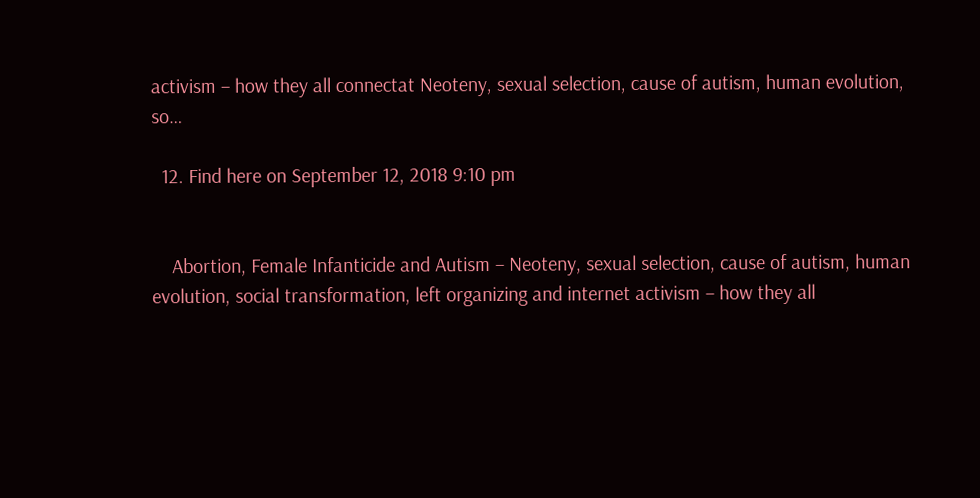activism – how they all connectat Neoteny, sexual selection, cause of autism, human evolution, so…

  12. Find here on September 12, 2018 9:10 pm


    Abortion, Female Infanticide and Autism – Neoteny, sexual selection, cause of autism, human evolution, social transformation, left organizing and internet activism – how they all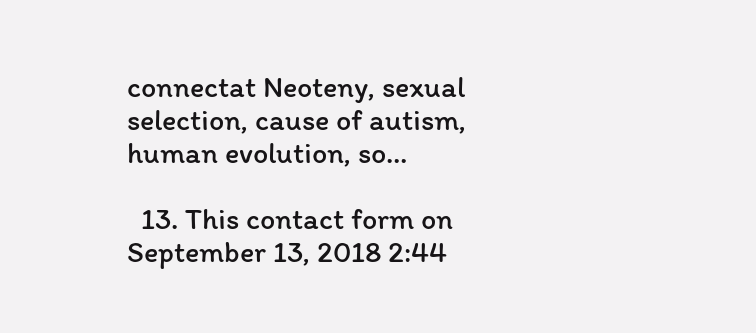connectat Neoteny, sexual selection, cause of autism, human evolution, so…

  13. This contact form on September 13, 2018 2:44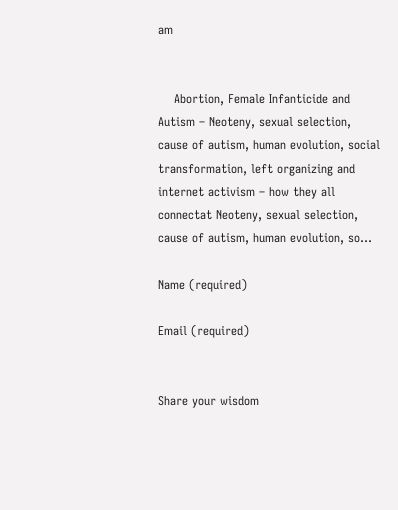am


    Abortion, Female Infanticide and Autism – Neoteny, sexual selection, cause of autism, human evolution, social transformation, left organizing and internet activism – how they all connectat Neoteny, sexual selection, cause of autism, human evolution, so…

Name (required)

Email (required)


Share your wisdom